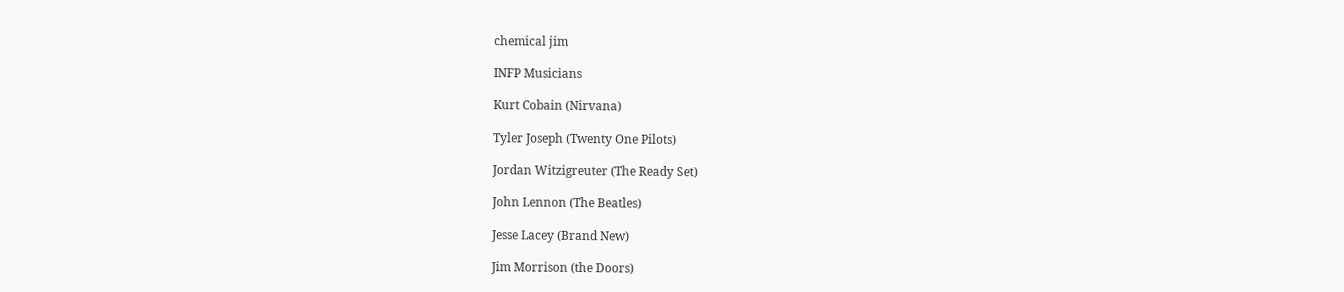chemical jim

INFP Musicians

Kurt Cobain (Nirvana)

Tyler Joseph (Twenty One Pilots)

Jordan Witzigreuter (The Ready Set)

John Lennon (The Beatles)

Jesse Lacey (Brand New)

Jim Morrison (the Doors)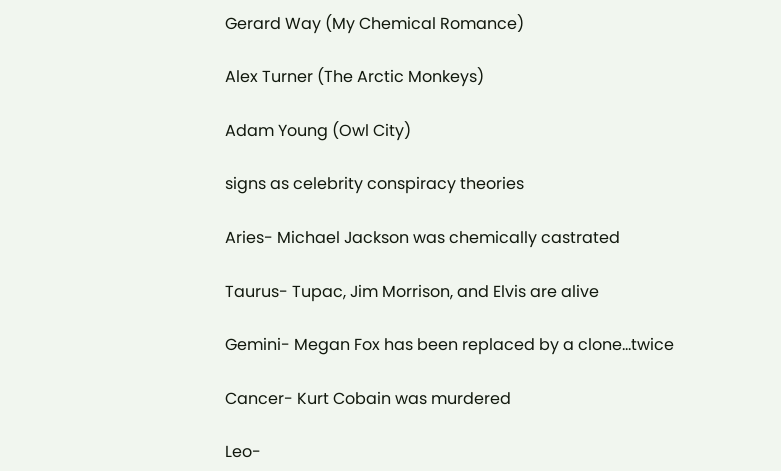Gerard Way (My Chemical Romance)

Alex Turner (The Arctic Monkeys)

Adam Young (Owl City)

signs as celebrity conspiracy theories

Aries- Michael Jackson was chemically castrated

Taurus- Tupac, Jim Morrison, and Elvis are alive

Gemini- Megan Fox has been replaced by a clone…twice

Cancer- Kurt Cobain was murdered

Leo-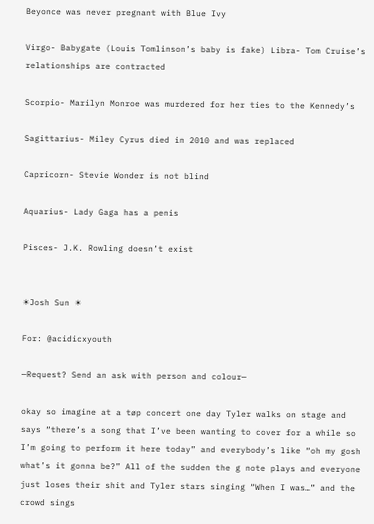Beyonce was never pregnant with Blue Ivy

Virgo- Babygate (Louis Tomlinson’s baby is fake) Libra- Tom Cruise’s relationships are contracted

Scorpio- Marilyn Monroe was murdered for her ties to the Kennedy’s

Sagittarius- Miley Cyrus died in 2010 and was replaced

Capricorn- Stevie Wonder is not blind

Aquarius- Lady Gaga has a penis

Pisces- J.K. Rowling doesn’t exist


☀Josh Sun ☀

For: @acidicxyouth

—Request? Send an ask with person and colour—

okay so imagine at a tøp concert one day Tyler walks on stage and says “there’s a song that I’ve been wanting to cover for a while so I’m going to perform it here today” and everybody’s like “oh my gosh what’s it gonna be?” All of the sudden the g note plays and everyone just loses their shit and Tyler stars singing “When I was…” and the crowd sings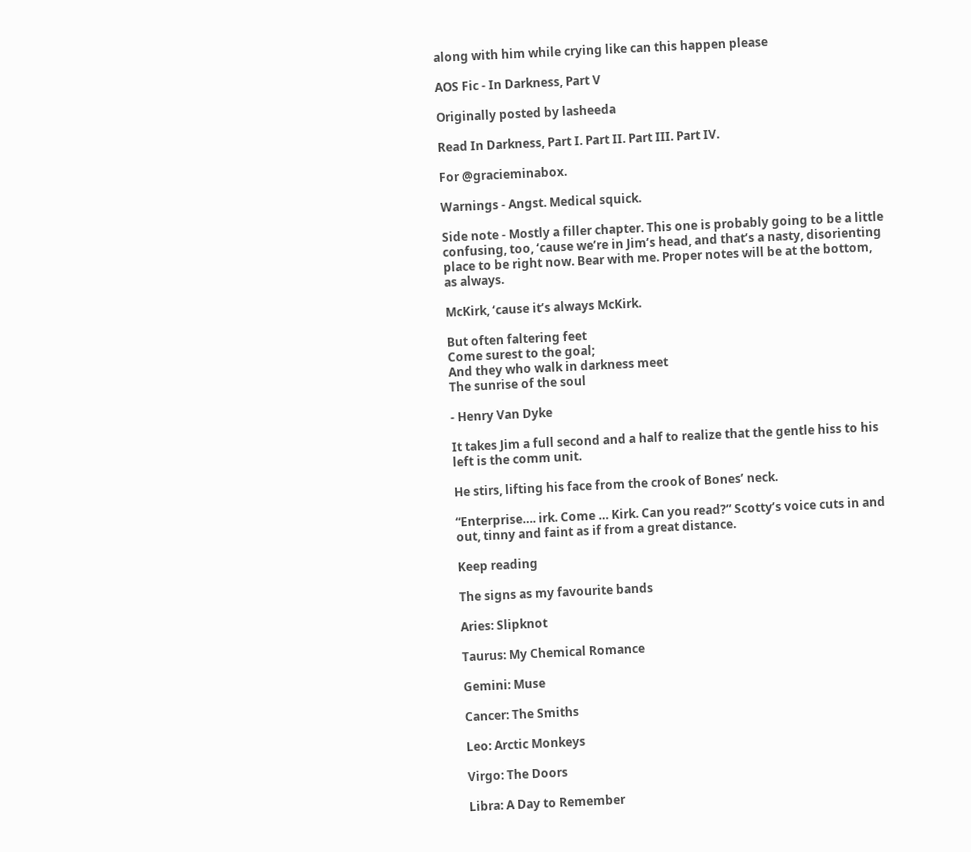along with him while crying like can this happen please

AOS Fic - In Darkness, Part V

Originally posted by lasheeda

Read In Darkness, Part I. Part II. Part III. Part IV.

For @gracieminabox.

Warnings - Angst. Medical squick.

Side note - Mostly a filler chapter. This one is probably going to be a little confusing, too, ‘cause we’re in Jim’s head, and that’s a nasty, disorienting place to be right now. Bear with me. Proper notes will be at the bottom, as always.

McKirk, ‘cause it’s always McKirk.

But often faltering feet
Come surest to the goal;
And they who walk in darkness meet
The sunrise of the soul

- Henry Van Dyke

It takes Jim a full second and a half to realize that the gentle hiss to his left is the comm unit.

He stirs, lifting his face from the crook of Bones’ neck.

“Enterprise…. irk. Come … Kirk. Can you read?” Scotty’s voice cuts in and out, tinny and faint as if from a great distance.

Keep reading

The signs as my favourite bands

Aries: Slipknot

Taurus: My Chemical Romance

Gemini: Muse

Cancer: The Smiths

Leo: Arctic Monkeys

Virgo: The Doors

Libra: A Day to Remember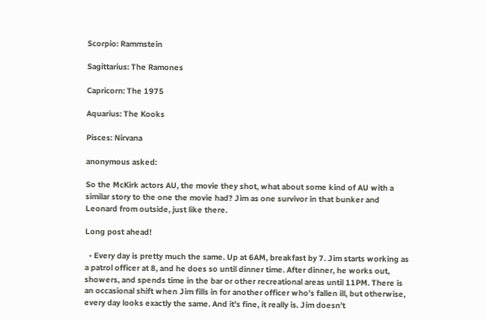Scorpio: Rammstein

Sagittarius: The Ramones

Capricorn: The 1975

Aquarius: The Kooks

Pisces: Nirvana

anonymous asked:

So the McKirk actors AU, the movie they shot, what about some kind of AU with a similar story to the one the movie had? Jim as one survivor in that bunker and Leonard from outside, just like there.

Long post ahead!

  • Every day is pretty much the same. Up at 6AM, breakfast by 7. Jim starts working as a patrol officer at 8, and he does so until dinner time. After dinner, he works out, showers, and spends time in the bar or other recreational areas until 11PM. There is an occasional shift when Jim fills in for another officer who’s fallen ill, but otherwise, every day looks exactly the same. And it’s fine, it really is. Jim doesn’t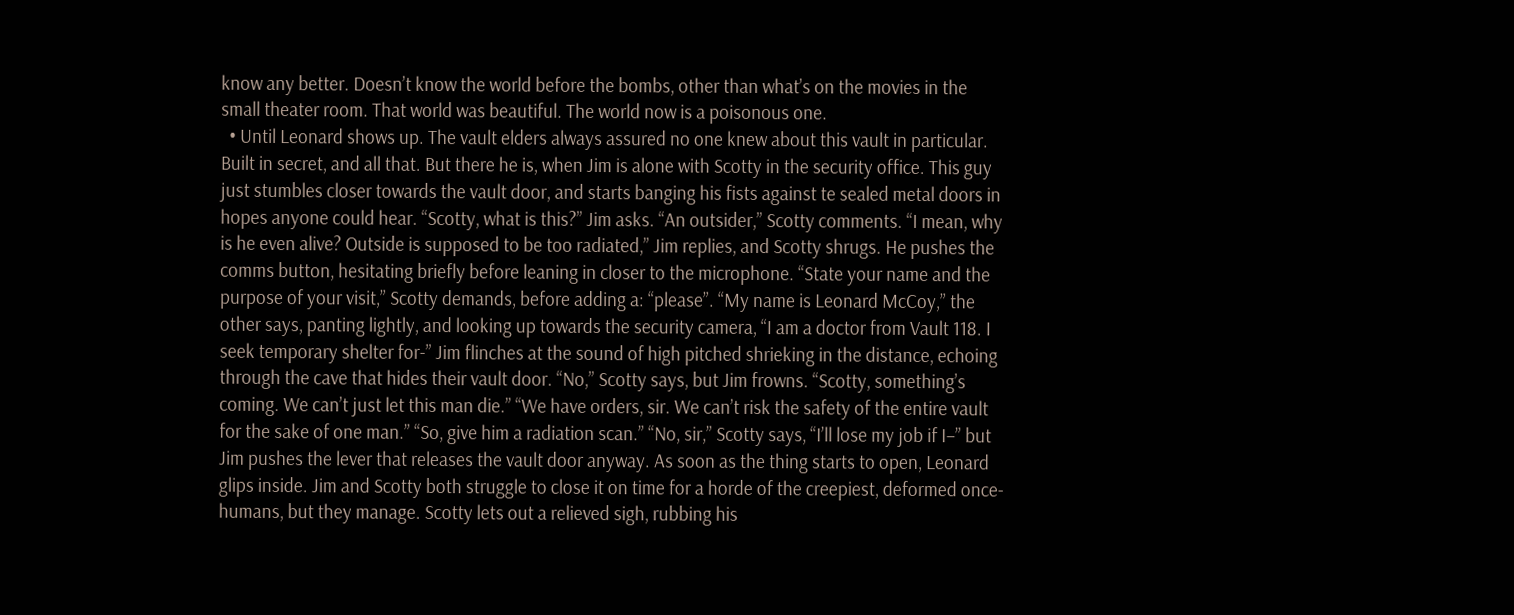know any better. Doesn’t know the world before the bombs, other than what’s on the movies in the small theater room. That world was beautiful. The world now is a poisonous one.
  • Until Leonard shows up. The vault elders always assured no one knew about this vault in particular. Built in secret, and all that. But there he is, when Jim is alone with Scotty in the security office. This guy just stumbles closer towards the vault door, and starts banging his fists against te sealed metal doors in hopes anyone could hear. “Scotty, what is this?” Jim asks. “An outsider,” Scotty comments. “I mean, why is he even alive? Outside is supposed to be too radiated,” Jim replies, and Scotty shrugs. He pushes the comms button, hesitating briefly before leaning in closer to the microphone. “State your name and the purpose of your visit,” Scotty demands, before adding a: “please”. “My name is Leonard McCoy,” the other says, panting lightly, and looking up towards the security camera, “I am a doctor from Vault 118. I seek temporary shelter for-” Jim flinches at the sound of high pitched shrieking in the distance, echoing through the cave that hides their vault door. “No,” Scotty says, but Jim frowns. “Scotty, something’s coming. We can’t just let this man die.” “We have orders, sir. We can’t risk the safety of the entire vault for the sake of one man.” “So, give him a radiation scan.” “No, sir,” Scotty says, “I’ll lose my job if I–” but Jim pushes the lever that releases the vault door anyway. As soon as the thing starts to open, Leonard glips inside. Jim and Scotty both struggle to close it on time for a horde of the creepiest, deformed once-humans, but they manage. Scotty lets out a relieved sigh, rubbing his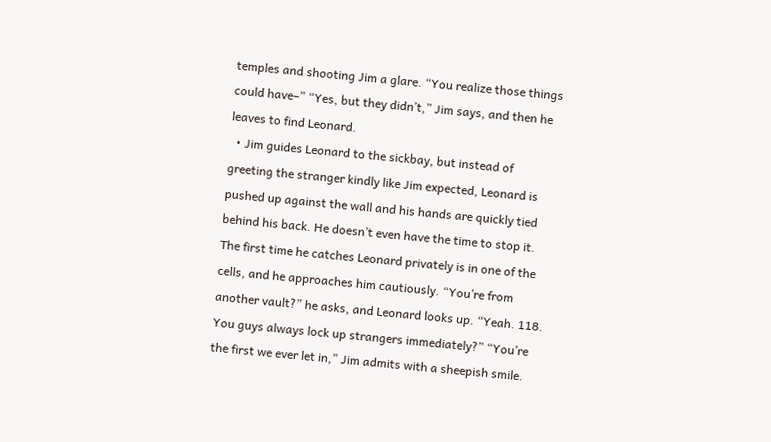temples and shooting Jim a glare. “You realize those things could have–” “Yes, but they didn’t,” Jim says, and then he leaves to find Leonard.
  • Jim guides Leonard to the sickbay, but instead of greeting the stranger kindly like Jim expected, Leonard is pushed up against the wall and his hands are quickly tied behind his back. He doesn’t even have the time to stop it. The first time he catches Leonard privately is in one of the cells, and he approaches him cautiously. “You’re from another vault?” he asks, and Leonard looks up. “Yeah. 118. You guys always lock up strangers immediately?” “You’re the first we ever let in,” Jim admits with a sheepish smile.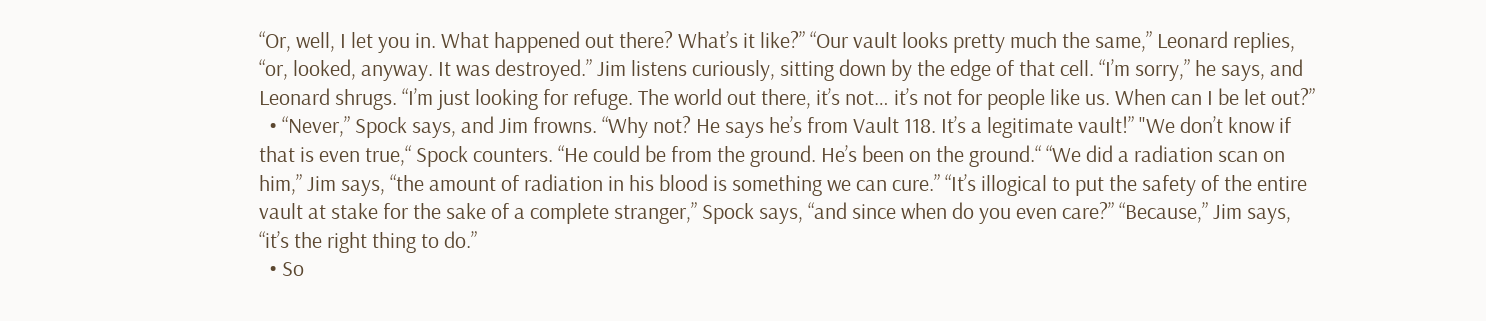“Or, well, I let you in. What happened out there? What’s it like?” “Our vault looks pretty much the same,” Leonard replies, “or, looked, anyway. It was destroyed.” Jim listens curiously, sitting down by the edge of that cell. “I’m sorry,” he says, and Leonard shrugs. “I’m just looking for refuge. The world out there, it’s not… it’s not for people like us. When can I be let out?”
  • “Never,” Spock says, and Jim frowns. “Why not? He says he’s from Vault 118. It’s a legitimate vault!” "We don’t know if that is even true,“ Spock counters. “He could be from the ground. He’s been on the ground.“ “We did a radiation scan on him,” Jim says, “the amount of radiation in his blood is something we can cure.” “It’s illogical to put the safety of the entire vault at stake for the sake of a complete stranger,” Spock says, “and since when do you even care?” “Because,” Jim says, “it’s the right thing to do.”
  • So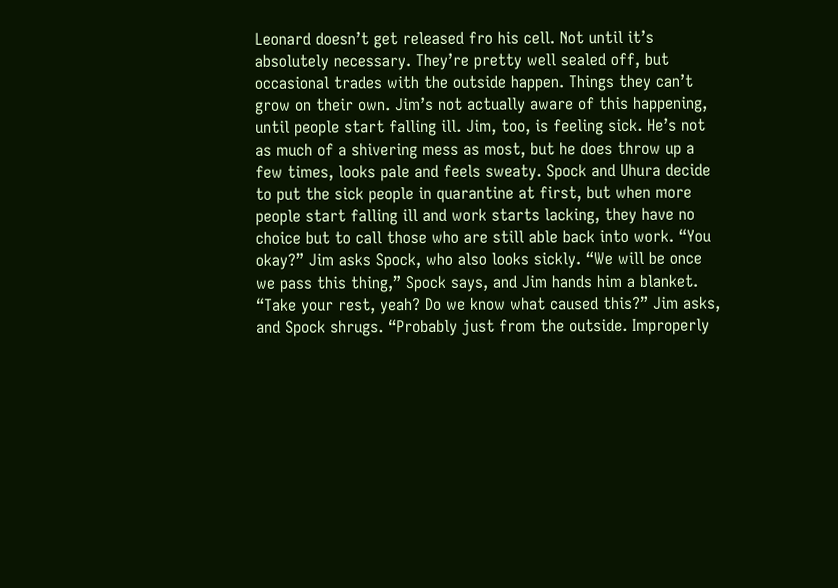Leonard doesn’t get released fro his cell. Not until it’s absolutely necessary. They’re pretty well sealed off, but occasional trades with the outside happen. Things they can’t grow on their own. Jim’s not actually aware of this happening, until people start falling ill. Jim, too, is feeling sick. He’s not as much of a shivering mess as most, but he does throw up a few times, looks pale and feels sweaty. Spock and Uhura decide to put the sick people in quarantine at first, but when more people start falling ill and work starts lacking, they have no choice but to call those who are still able back into work. “You okay?” Jim asks Spock, who also looks sickly. “We will be once we pass this thing,” Spock says, and Jim hands him a blanket. “Take your rest, yeah? Do we know what caused this?” Jim asks, and Spock shrugs. “Probably just from the outside. Improperly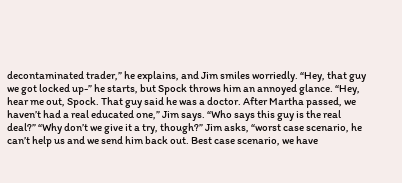decontaminated trader,” he explains, and Jim smiles worriedly. “Hey, that guy we got locked up-” he starts, but Spock throws him an annoyed glance. “Hey, hear me out, Spock. That guy said he was a doctor. After Martha passed, we haven’t had a real educated one,” Jim says. “Who says this guy is the real deal?” “Why don’t we give it a try, though?” Jim asks, “worst case scenario, he can’t help us and we send him back out. Best case scenario, we have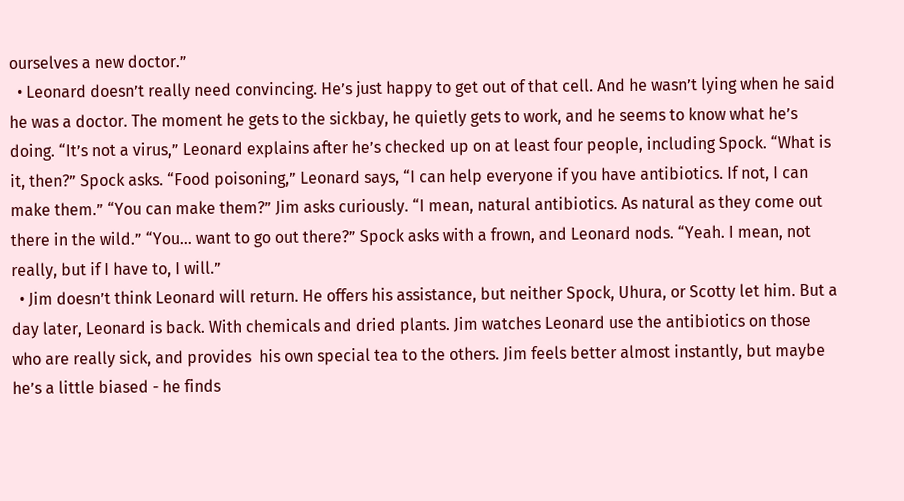ourselves a new doctor.”
  • Leonard doesn’t really need convincing. He’s just happy to get out of that cell. And he wasn’t lying when he said he was a doctor. The moment he gets to the sickbay, he quietly gets to work, and he seems to know what he’s doing. “It’s not a virus,” Leonard explains after he’s checked up on at least four people, including Spock. “What is it, then?” Spock asks. “Food poisoning,” Leonard says, “I can help everyone if you have antibiotics. If not, I can make them.” “You can make them?” Jim asks curiously. “I mean, natural antibiotics. As natural as they come out there in the wild.” “You… want to go out there?” Spock asks with a frown, and Leonard nods. “Yeah. I mean, not really, but if I have to, I will.”
  • Jim doesn’t think Leonard will return. He offers his assistance, but neither Spock, Uhura, or Scotty let him. But a day later, Leonard is back. With chemicals and dried plants. Jim watches Leonard use the antibiotics on those who are really sick, and provides  his own special tea to the others. Jim feels better almost instantly, but maybe he’s a little biased - he finds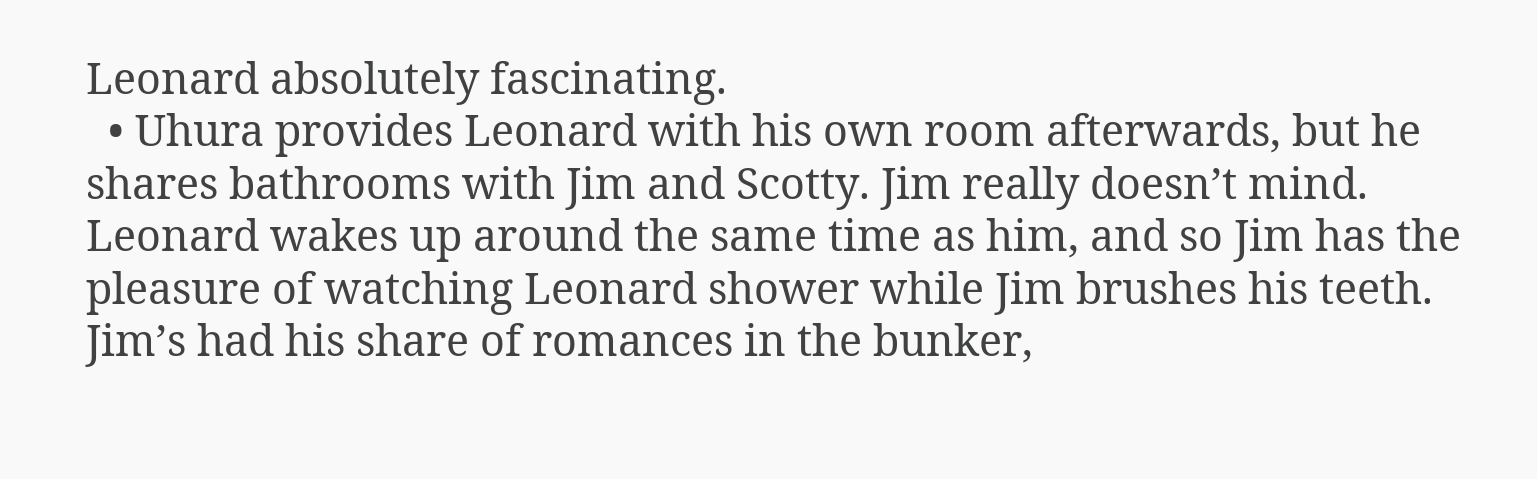Leonard absolutely fascinating.
  • Uhura provides Leonard with his own room afterwards, but he shares bathrooms with Jim and Scotty. Jim really doesn’t mind. Leonard wakes up around the same time as him, and so Jim has the pleasure of watching Leonard shower while Jim brushes his teeth. Jim’s had his share of romances in the bunker,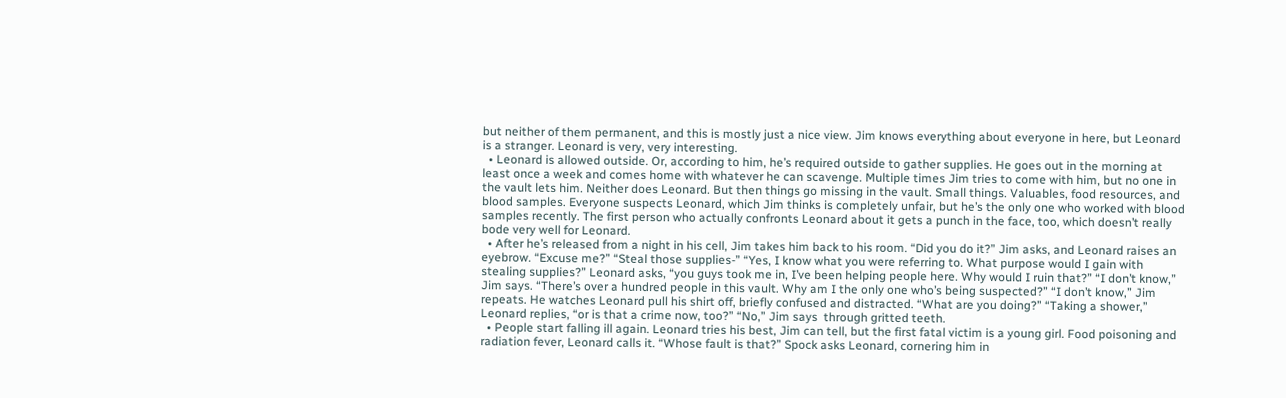but neither of them permanent, and this is mostly just a nice view. Jim knows everything about everyone in here, but Leonard is a stranger. Leonard is very, very interesting.
  • Leonard is allowed outside. Or, according to him, he’s required outside to gather supplies. He goes out in the morning at least once a week and comes home with whatever he can scavenge. Multiple times Jim tries to come with him, but no one in the vault lets him. Neither does Leonard. But then things go missing in the vault. Small things. Valuables, food resources, and blood samples. Everyone suspects Leonard, which Jim thinks is completely unfair, but he’s the only one who worked with blood samples recently. The first person who actually confronts Leonard about it gets a punch in the face, too, which doesn’t really bode very well for Leonard.
  • After he’s released from a night in his cell, Jim takes him back to his room. “Did you do it?” Jim asks, and Leonard raises an eyebrow. “Excuse me?” “Steal those supplies-” “Yes, I know what you were referring to. What purpose would I gain with stealing supplies?” Leonard asks, “you guys took me in, I’ve been helping people here. Why would I ruin that?” “I don’t know,” Jim says. “There’s over a hundred people in this vault. Why am I the only one who’s being suspected?” “I don’t know,” Jim repeats. He watches Leonard pull his shirt off, briefly confused and distracted. “What are you doing?” “Taking a shower,” Leonard replies, “or is that a crime now, too?” “No,” Jim says  through gritted teeth.
  • People start falling ill again. Leonard tries his best, Jim can tell, but the first fatal victim is a young girl. Food poisoning and radiation fever, Leonard calls it. “Whose fault is that?” Spock asks Leonard, cornering him in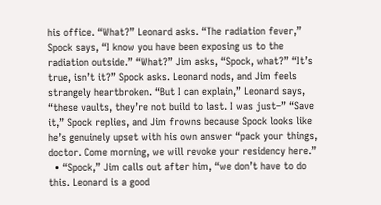his office. “What?” Leonard asks. “The radiation fever,” Spock says, “I know you have been exposing us to the radiation outside.” “What?” Jim asks, “Spock, what?” “It’s true, isn’t it?” Spock asks. Leonard nods, and Jim feels strangely heartbroken. “But I can explain,” Leonard says, “these vaults, they’re not build to last. I was just–” “Save it,” Spock replies, and Jim frowns because Spock looks like he’s genuinely upset with his own answer “pack your things, doctor. Come morning, we will revoke your residency here.”
  • “Spock,” Jim calls out after him, “we don’t have to do this. Leonard is a good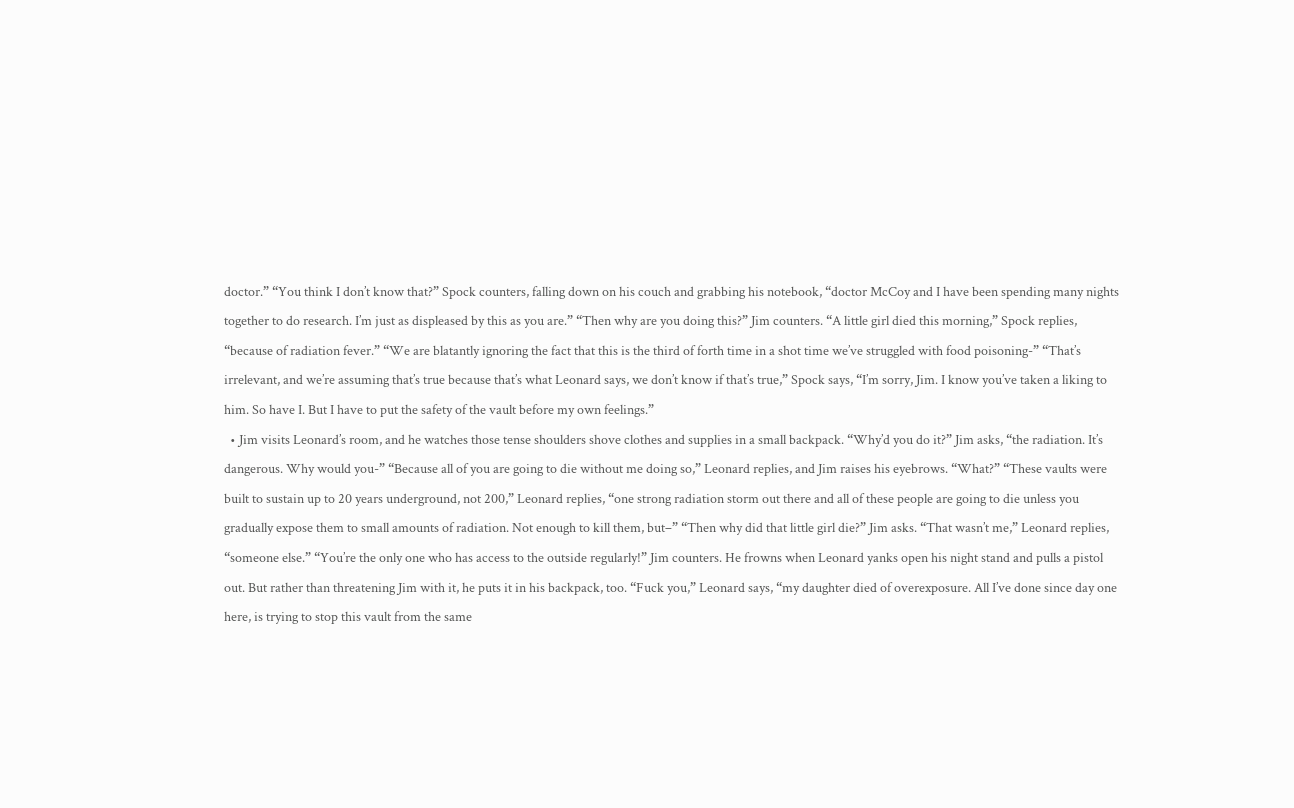doctor.” “You think I don’t know that?” Spock counters, falling down on his couch and grabbing his notebook, “doctor McCoy and I have been spending many nights together to do research. I’m just as displeased by this as you are.” “Then why are you doing this?” Jim counters. “A little girl died this morning,” Spock replies, “because of radiation fever.” “We are blatantly ignoring the fact that this is the third of forth time in a shot time we’ve struggled with food poisoning-” “That’s irrelevant, and we’re assuming that’s true because that’s what Leonard says, we don’t know if that’s true,” Spock says, “I’m sorry, Jim. I know you’ve taken a liking to him. So have I. But I have to put the safety of the vault before my own feelings.”
  • Jim visits Leonard’s room, and he watches those tense shoulders shove clothes and supplies in a small backpack. “Why’d you do it?” Jim asks, “the radiation. It’s dangerous. Why would you-” “Because all of you are going to die without me doing so,” Leonard replies, and Jim raises his eyebrows. “What?” “These vaults were built to sustain up to 20 years underground, not 200,” Leonard replies, “one strong radiation storm out there and all of these people are going to die unless you gradually expose them to small amounts of radiation. Not enough to kill them, but–” “Then why did that little girl die?” Jim asks. “That wasn’t me,” Leonard replies, “someone else.” “You’re the only one who has access to the outside regularly!” Jim counters. He frowns when Leonard yanks open his night stand and pulls a pistol out. But rather than threatening Jim with it, he puts it in his backpack, too. “Fuck you,” Leonard says, “my daughter died of overexposure. All I’ve done since day one here, is trying to stop this vault from the same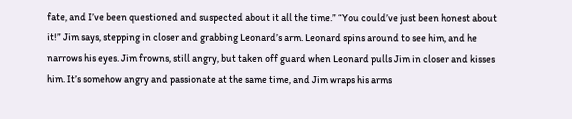fate, and I’ve been questioned and suspected about it all the time.” “You could’ve just been honest about it!” Jim says, stepping in closer and grabbing Leonard’s arm. Leonard spins around to see him, and he narrows his eyes. Jim frowns, still angry, but taken off guard when Leonard pulls Jim in closer and kisses him. It’s somehow angry and passionate at the same time, and Jim wraps his arms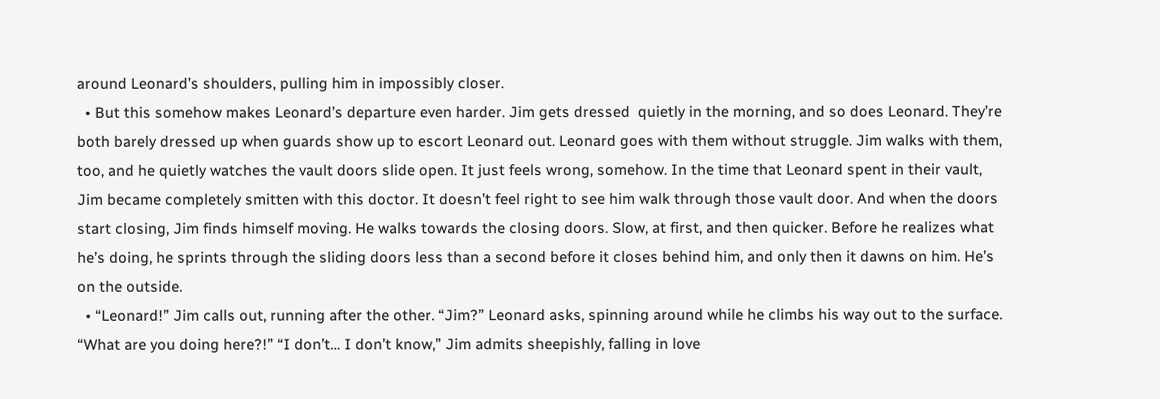around Leonard’s shoulders, pulling him in impossibly closer.
  • But this somehow makes Leonard’s departure even harder. Jim gets dressed  quietly in the morning, and so does Leonard. They’re both barely dressed up when guards show up to escort Leonard out. Leonard goes with them without struggle. Jim walks with them, too, and he quietly watches the vault doors slide open. It just feels wrong, somehow. In the time that Leonard spent in their vault, Jim became completely smitten with this doctor. It doesn’t feel right to see him walk through those vault door. And when the doors start closing, Jim finds himself moving. He walks towards the closing doors. Slow, at first, and then quicker. Before he realizes what he’s doing, he sprints through the sliding doors less than a second before it closes behind him, and only then it dawns on him. He’s on the outside.
  • “Leonard!” Jim calls out, running after the other. “Jim?” Leonard asks, spinning around while he climbs his way out to the surface. “What are you doing here?!” “I don’t… I don’t know,” Jim admits sheepishly, falling in love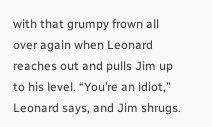with that grumpy frown all over again when Leonard reaches out and pulls Jim up to his level. “You’re an idiot,” Leonard says, and Jim shrugs.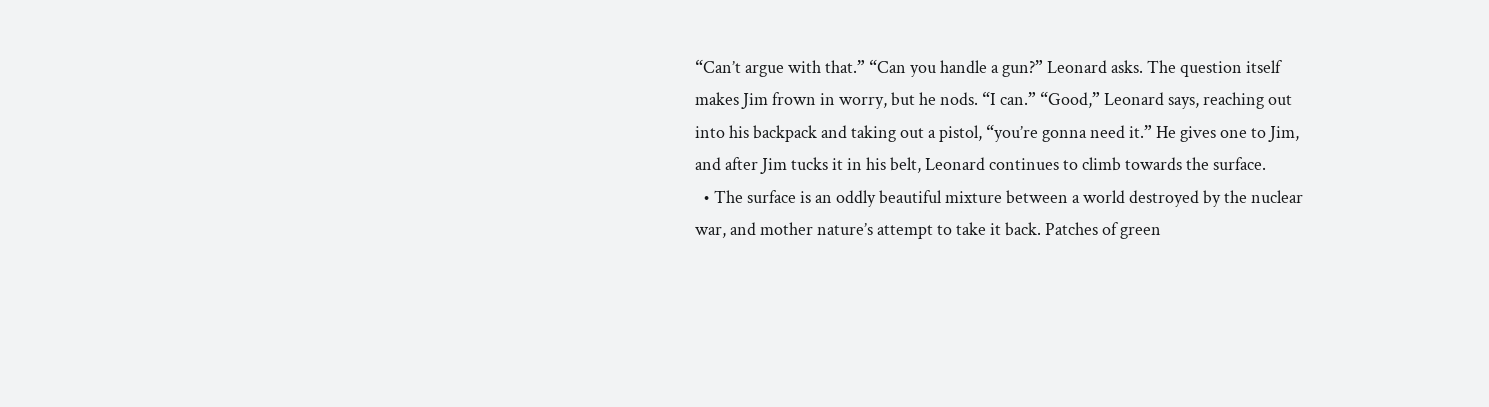“Can’t argue with that.” “Can you handle a gun?” Leonard asks. The question itself makes Jim frown in worry, but he nods. “I can.” “Good,” Leonard says, reaching out into his backpack and taking out a pistol, “you’re gonna need it.” He gives one to Jim, and after Jim tucks it in his belt, Leonard continues to climb towards the surface.
  • The surface is an oddly beautiful mixture between a world destroyed by the nuclear war, and mother nature’s attempt to take it back. Patches of green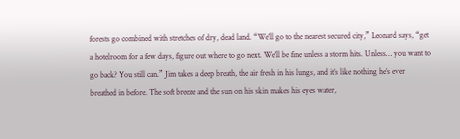forests go combined with stretches of dry, dead land. “We’ll go to the nearest secured city,” Leonard says, “get a hotelroom for a few days, figure out where to go next. We’ll be fine unless a storm hits. Unless… you want to go back? You still can.” Jim takes a deep breath, the air fresh in his lungs, and it’s like nothing he’s ever breathed in before. The soft breeze and the sun on his skin makes his eyes water,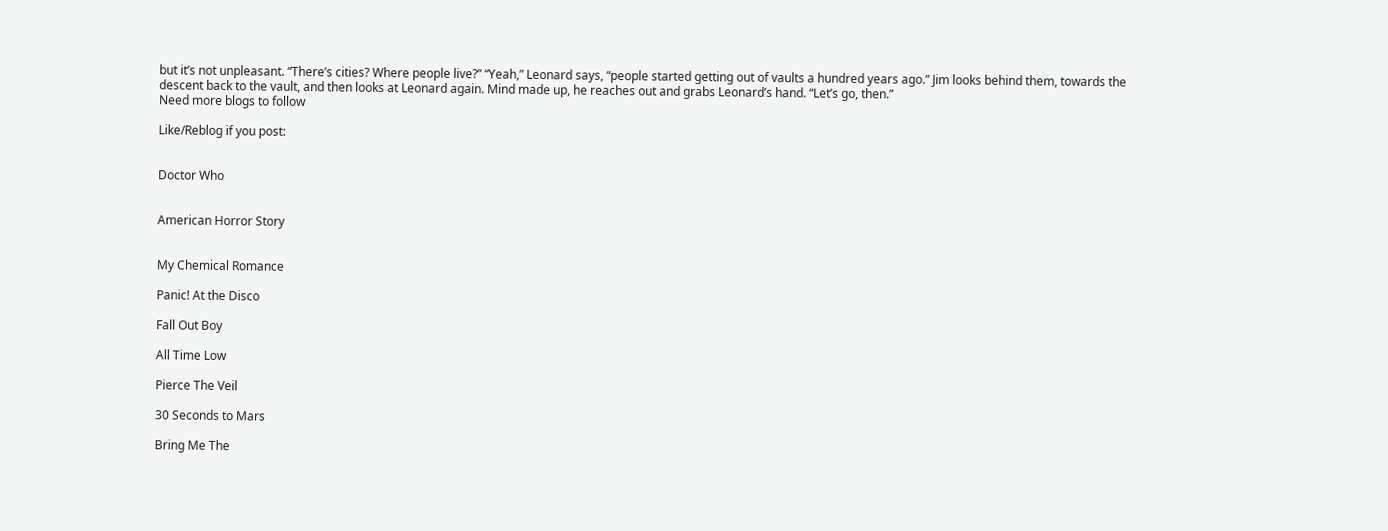but it’s not unpleasant. “There’s cities? Where people live?” “Yeah,” Leonard says, “people started getting out of vaults a hundred years ago.” Jim looks behind them, towards the descent back to the vault, and then looks at Leonard again. Mind made up, he reaches out and grabs Leonard’s hand. “Let’s go, then.”
Need more blogs to follow

Like/Reblog if you post:


Doctor Who


American Horror Story


My Chemical Romance

Panic! At the Disco

Fall Out Boy

All Time Low

Pierce The Veil

30 Seconds to Mars

Bring Me The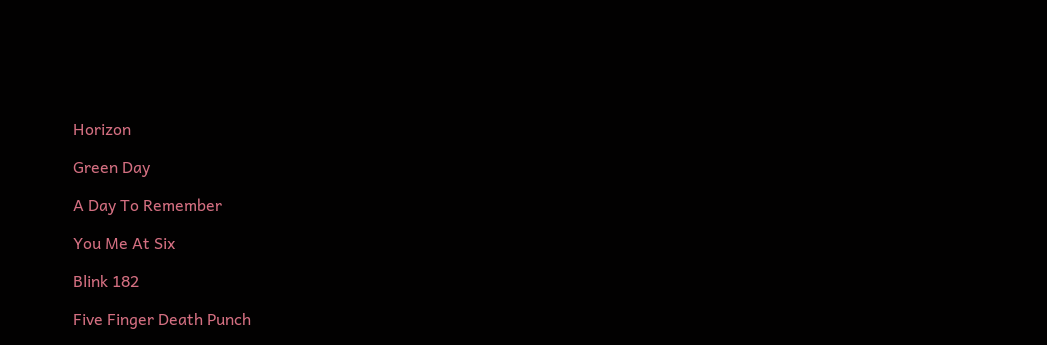Horizon

Green Day

A Day To Remember

You Me At Six

Blink 182

Five Finger Death Punch